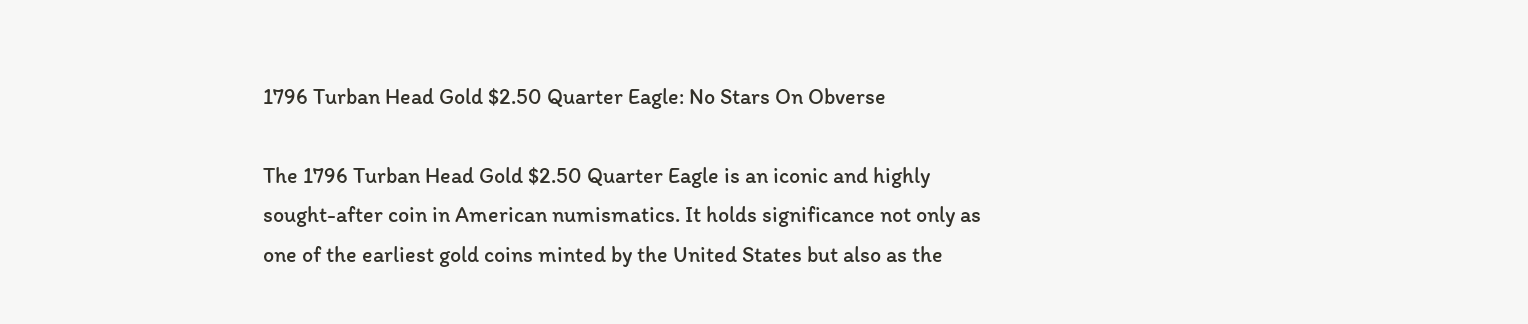1796 Turban Head Gold $2.50 Quarter Eagle: No Stars On Obverse

The 1796 Turban Head Gold $2.50 Quarter Eagle is an iconic and highly sought-after coin in American numismatics. It holds significance not only as one of the earliest gold coins minted by the United States but also as the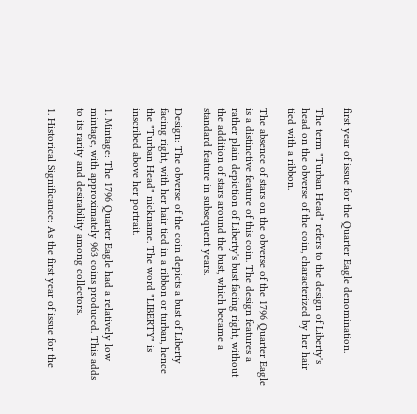first year of issue for the Quarter Eagle denomination.

The term "Turban Head" refers to the design of Liberty's head on the obverse of the coin, characterized by her hair tied with a ribbon.

The absence of stars on the obverse of the 1796 Quarter Eagle is a distinctive feature of this coin. The design features a rather plain depiction of Liberty's bust facing right, without the addition of stars around the bust, which became a standard feature in subsequent years.

Design: The obverse of the coin depicts a bust of Liberty facing right, with her hair tied in a ribbon or turban, hence the "Turban Head" nickname. The word "LIBERTY" is inscribed above her portrait.

1. Mintage: The 1796 Quarter Eagle had a relatively low mintage, with approximately 963 coins produced. This adds to its rarity and desirability among collectors.

1. Historical Significance: As the first year of issue for the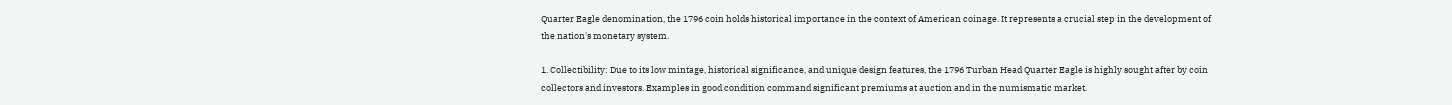Quarter Eagle denomination, the 1796 coin holds historical importance in the context of American coinage. It represents a crucial step in the development of the nation's monetary system.

1. Collectibility: Due to its low mintage, historical significance, and unique design features, the 1796 Turban Head Quarter Eagle is highly sought after by coin collectors and investors. Examples in good condition command significant premiums at auction and in the numismatic market.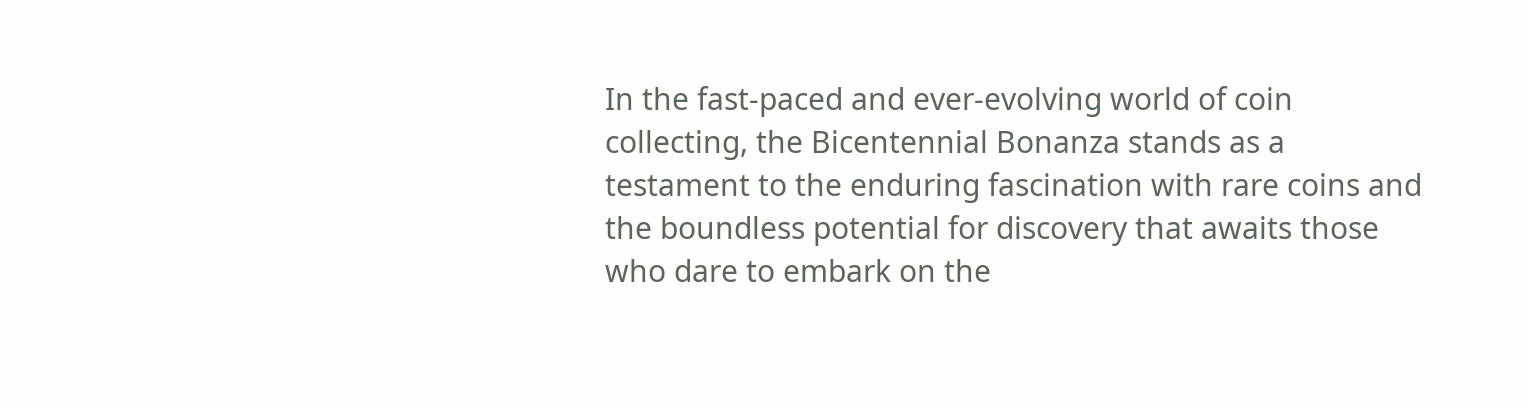In the fast-paced and ever-evolving world of coin collecting, the Bicentennial Bonanza stands as a testament to the enduring fascination with rare coins and the boundless potential for discovery that awaits those who dare to embark on the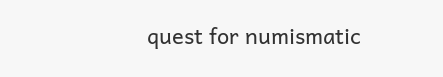quest for numismatic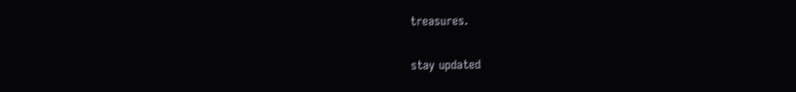treasures.

stay updated